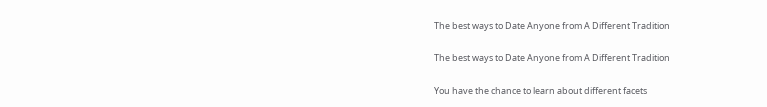The best ways to Date Anyone from A Different Tradition

The best ways to Date Anyone from A Different Tradition

You have the chance to learn about different facets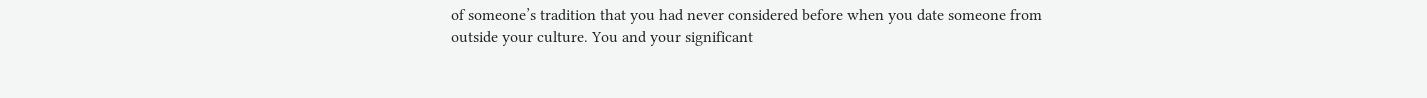of someone’s tradition that you had never considered before when you date someone from outside your culture. You and your significant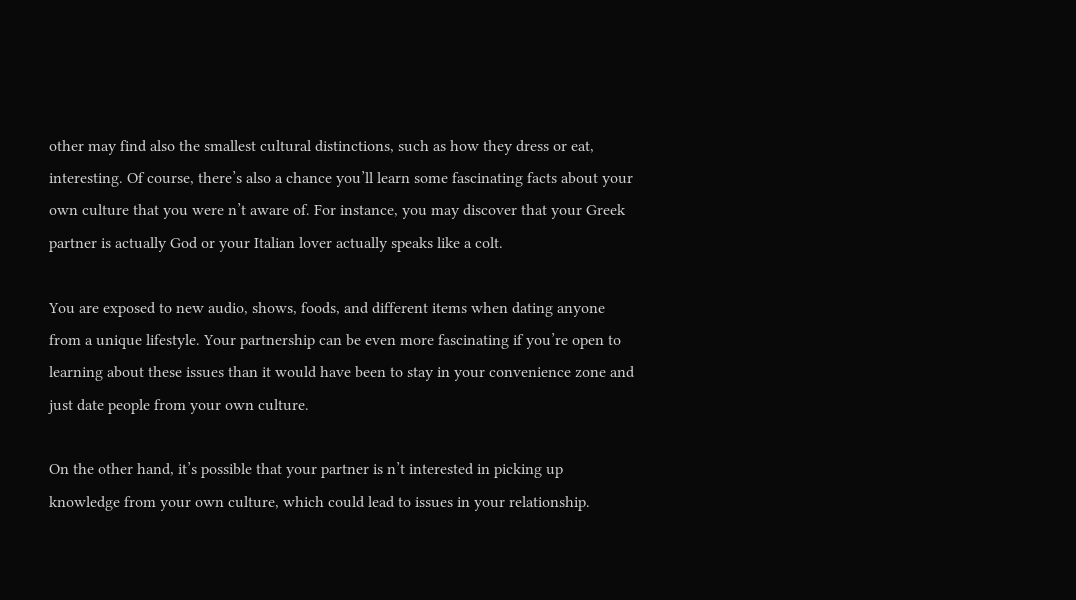other may find also the smallest cultural distinctions, such as how they dress or eat, interesting. Of course, there’s also a chance you’ll learn some fascinating facts about your own culture that you were n’t aware of. For instance, you may discover that your Greek partner is actually God or your Italian lover actually speaks like a colt.

You are exposed to new audio, shows, foods, and different items when dating anyone from a unique lifestyle. Your partnership can be even more fascinating if you’re open to learning about these issues than it would have been to stay in your convenience zone and just date people from your own culture.

On the other hand, it’s possible that your partner is n’t interested in picking up knowledge from your own culture, which could lead to issues in your relationship.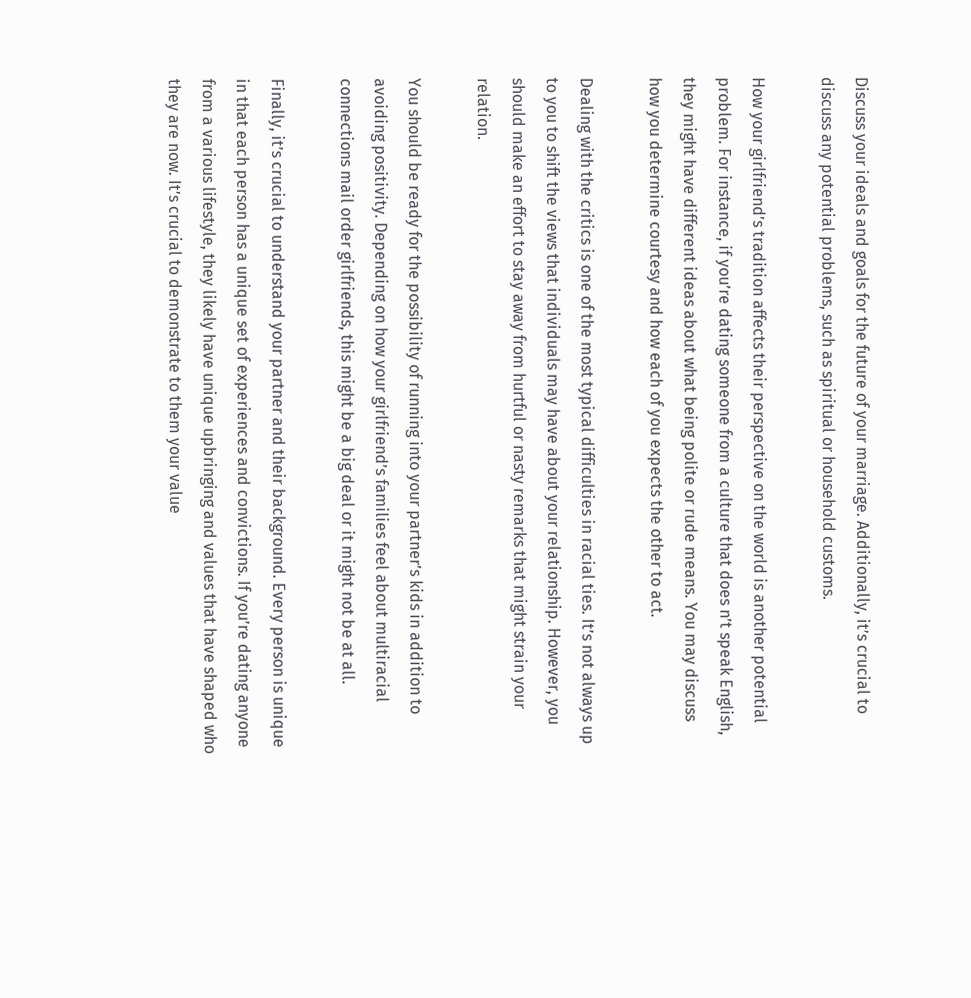Discuss your ideals and goals for the future of your marriage. Additionally, it’s crucial to discuss any potential problems, such as spiritual or household customs.

How your girlfriend’s tradition affects their perspective on the world is another potential problem. For instance, if you’re dating someone from a culture that does n’t speak English, they might have different ideas about what being polite or rude means. You may discuss how you determine courtesy and how each of you expects the other to act.

Dealing with the critics is one of the most typical difficulties in racial ties. It’s not always up to you to shift the views that individuals may have about your relationship. However, you should make an effort to stay away from hurtful or nasty remarks that might strain your relation.

You should be ready for the possibility of running into your partner’s kids in addition to avoiding positivity. Depending on how your girlfriend’s families feel about multiracial connections mail order girlfriends, this might be a big deal or it might not be at all.

Finally, it’s crucial to understand your partner and their background. Every person is unique in that each person has a unique set of experiences and convictions. If you’re dating anyone from a various lifestyle, they likely have unique upbringing and values that have shaped who they are now. It’s crucial to demonstrate to them your value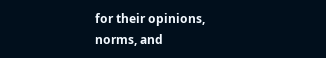for their opinions, norms, and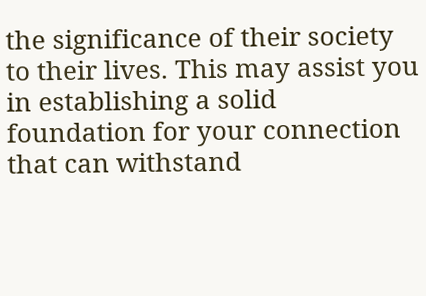the significance of their society to their lives. This may assist you in establishing a solid foundation for your connection that can withstand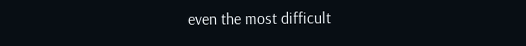even the most difficult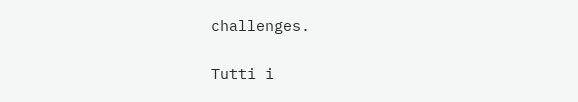challenges.

Tutti i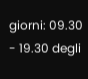giorni: 09.30 - 19.30 degli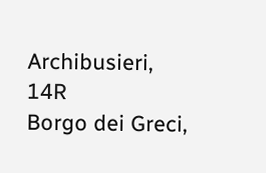Archibusieri, 14R
Borgo dei Greci,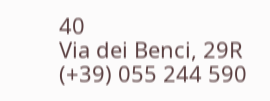40
Via dei Benci, 29R
(+39) 055 244 590